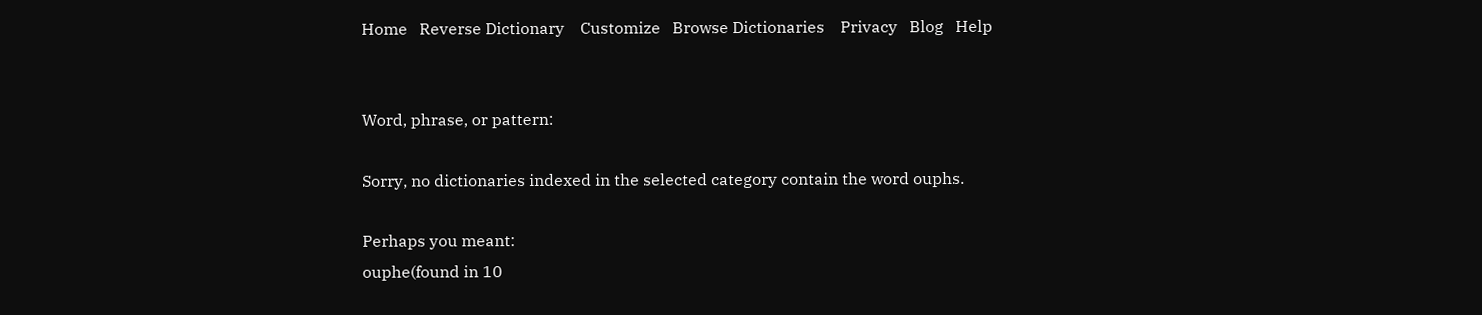Home   Reverse Dictionary    Customize   Browse Dictionaries    Privacy   Blog   Help


Word, phrase, or pattern:

Sorry, no dictionaries indexed in the selected category contain the word ouphs.

Perhaps you meant:
ouphe(found in 10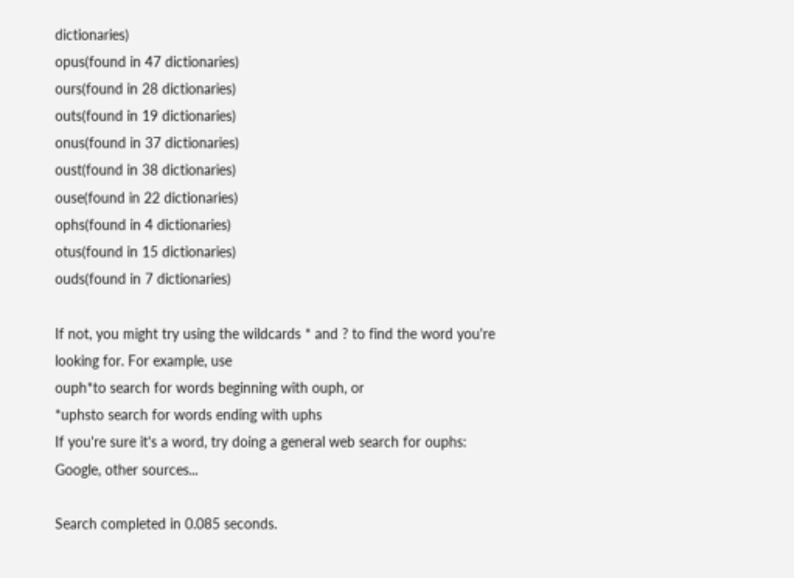dictionaries)
opus(found in 47 dictionaries)
ours(found in 28 dictionaries)
outs(found in 19 dictionaries)
onus(found in 37 dictionaries)
oust(found in 38 dictionaries)
ouse(found in 22 dictionaries)
ophs(found in 4 dictionaries)
otus(found in 15 dictionaries)
ouds(found in 7 dictionaries)

If not, you might try using the wildcards * and ? to find the word you're looking for. For example, use
ouph*to search for words beginning with ouph, or
*uphsto search for words ending with uphs
If you're sure it's a word, try doing a general web search for ouphs:   Google, other sources...

Search completed in 0.085 seconds.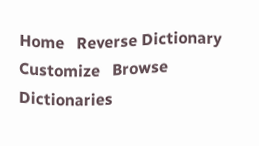Home   Reverse Dictionary    Customize   Browse Dictionaries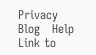Privacy   Blog   Help   Link to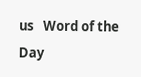us   Word of the Day